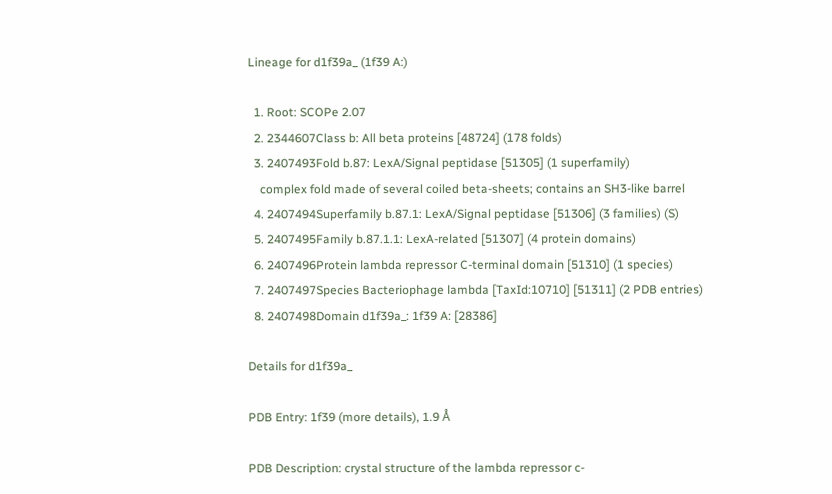Lineage for d1f39a_ (1f39 A:)

  1. Root: SCOPe 2.07
  2. 2344607Class b: All beta proteins [48724] (178 folds)
  3. 2407493Fold b.87: LexA/Signal peptidase [51305] (1 superfamily)
    complex fold made of several coiled beta-sheets; contains an SH3-like barrel
  4. 2407494Superfamily b.87.1: LexA/Signal peptidase [51306] (3 families) (S)
  5. 2407495Family b.87.1.1: LexA-related [51307] (4 protein domains)
  6. 2407496Protein lambda repressor C-terminal domain [51310] (1 species)
  7. 2407497Species Bacteriophage lambda [TaxId:10710] [51311] (2 PDB entries)
  8. 2407498Domain d1f39a_: 1f39 A: [28386]

Details for d1f39a_

PDB Entry: 1f39 (more details), 1.9 Å

PDB Description: crystal structure of the lambda repressor c-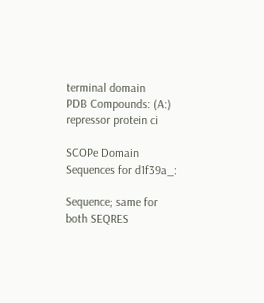terminal domain
PDB Compounds: (A:) repressor protein ci

SCOPe Domain Sequences for d1f39a_:

Sequence; same for both SEQRES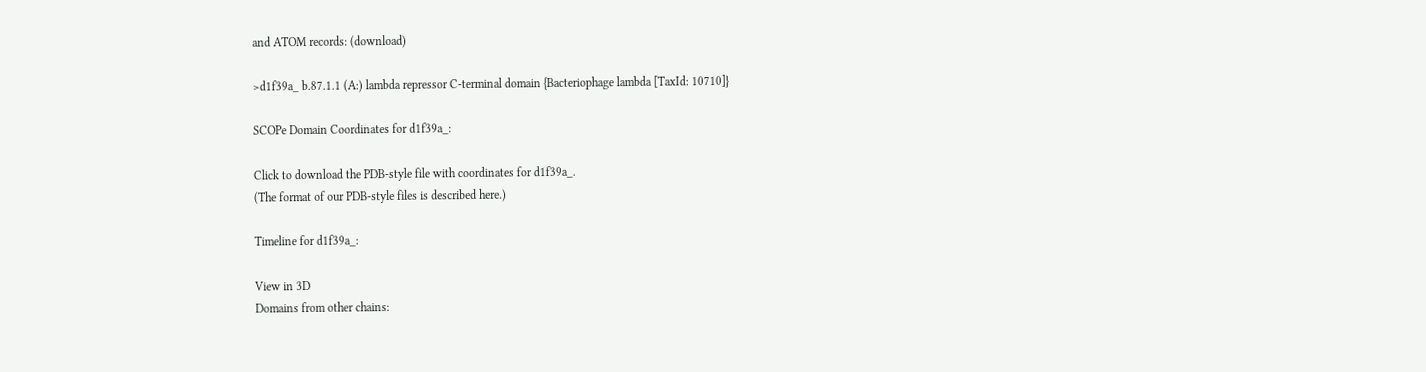and ATOM records: (download)

>d1f39a_ b.87.1.1 (A:) lambda repressor C-terminal domain {Bacteriophage lambda [TaxId: 10710]}

SCOPe Domain Coordinates for d1f39a_:

Click to download the PDB-style file with coordinates for d1f39a_.
(The format of our PDB-style files is described here.)

Timeline for d1f39a_:

View in 3D
Domains from other chains: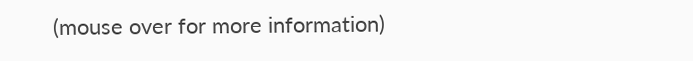(mouse over for more information)